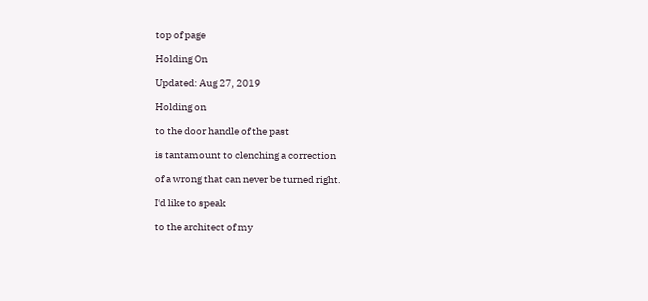top of page

Holding On

Updated: Aug 27, 2019

Holding on

to the door handle of the past

is tantamount to clenching a correction

of a wrong that can never be turned right.

I'd like to speak

to the architect of my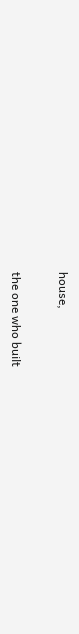house,

the one who built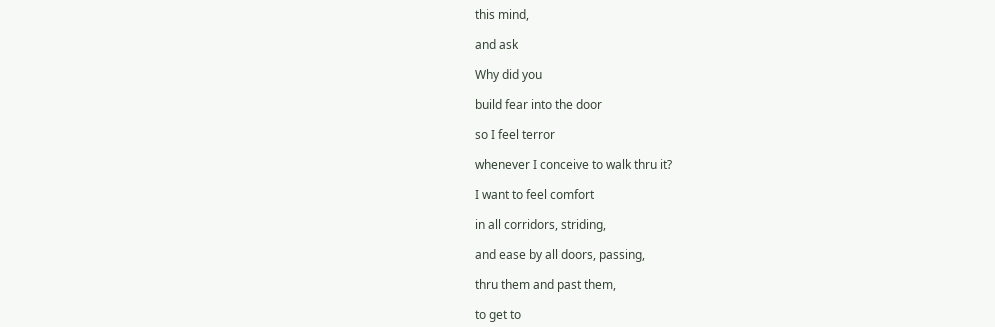this mind,

and ask

Why did you

build fear into the door

so I feel terror

whenever I conceive to walk thru it?

I want to feel comfort

in all corridors, striding,

and ease by all doors, passing,

thru them and past them,

to get to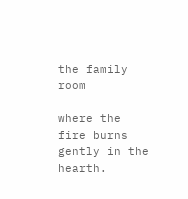the family room

where the fire burns gently in the hearth.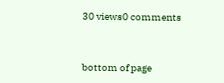30 views0 comments


bottom of page